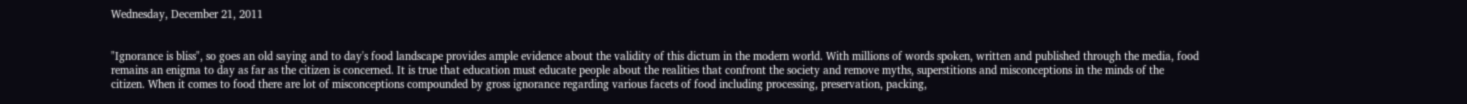Wednesday, December 21, 2011


"Ignorance is bliss", so goes an old saying and to day's food landscape provides ample evidence about the validity of this dictum in the modern world. With millions of words spoken, written and published through the media, food remains an enigma to day as far as the citizen is concerned. It is true that education must educate people about the realities that confront the society and remove myths, superstitions and misconceptions in the minds of the citizen. When it comes to food there are lot of misconceptions compounded by gross ignorance regarding various facets of food including processing, preservation, packing,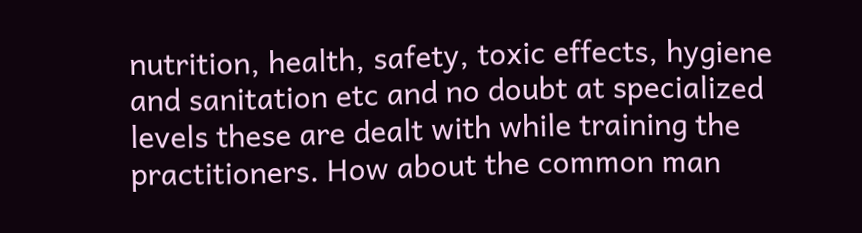nutrition, health, safety, toxic effects, hygiene and sanitation etc and no doubt at specialized levels these are dealt with while training the practitioners. How about the common man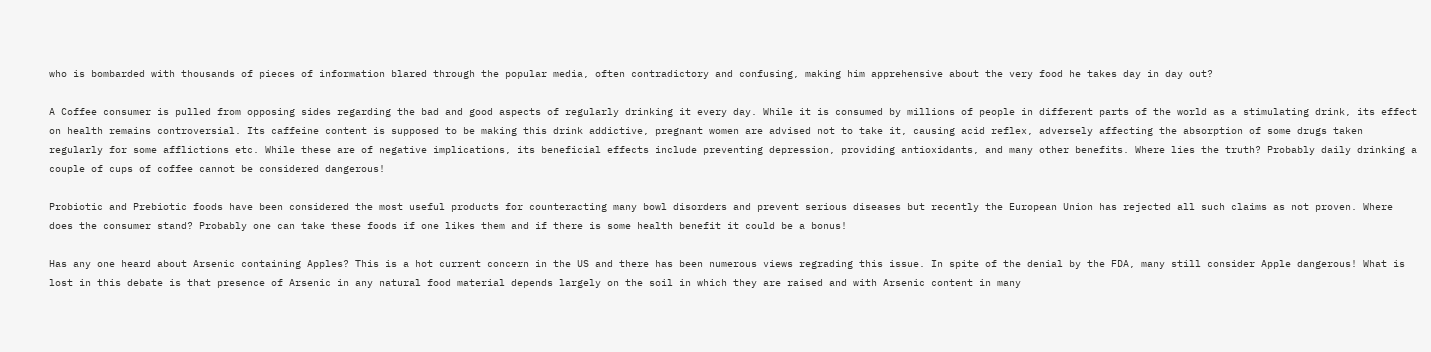who is bombarded with thousands of pieces of information blared through the popular media, often contradictory and confusing, making him apprehensive about the very food he takes day in day out?

A Coffee consumer is pulled from opposing sides regarding the bad and good aspects of regularly drinking it every day. While it is consumed by millions of people in different parts of the world as a stimulating drink, its effect on health remains controversial. Its caffeine content is supposed to be making this drink addictive, pregnant women are advised not to take it, causing acid reflex, adversely affecting the absorption of some drugs taken regularly for some afflictions etc. While these are of negative implications, its beneficial effects include preventing depression, providing antioxidants, and many other benefits. Where lies the truth? Probably daily drinking a couple of cups of coffee cannot be considered dangerous!

Probiotic and Prebiotic foods have been considered the most useful products for counteracting many bowl disorders and prevent serious diseases but recently the European Union has rejected all such claims as not proven. Where does the consumer stand? Probably one can take these foods if one likes them and if there is some health benefit it could be a bonus!

Has any one heard about Arsenic containing Apples? This is a hot current concern in the US and there has been numerous views regrading this issue. In spite of the denial by the FDA, many still consider Apple dangerous! What is lost in this debate is that presence of Arsenic in any natural food material depends largely on the soil in which they are raised and with Arsenic content in many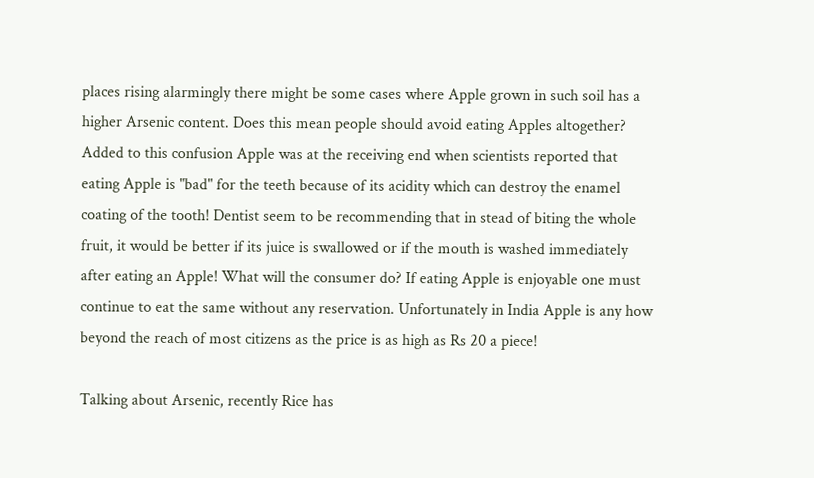places rising alarmingly there might be some cases where Apple grown in such soil has a higher Arsenic content. Does this mean people should avoid eating Apples altogether? Added to this confusion Apple was at the receiving end when scientists reported that eating Apple is "bad" for the teeth because of its acidity which can destroy the enamel coating of the tooth! Dentist seem to be recommending that in stead of biting the whole fruit, it would be better if its juice is swallowed or if the mouth is washed immediately after eating an Apple! What will the consumer do? If eating Apple is enjoyable one must continue to eat the same without any reservation. Unfortunately in India Apple is any how beyond the reach of most citizens as the price is as high as Rs 20 a piece!

Talking about Arsenic, recently Rice has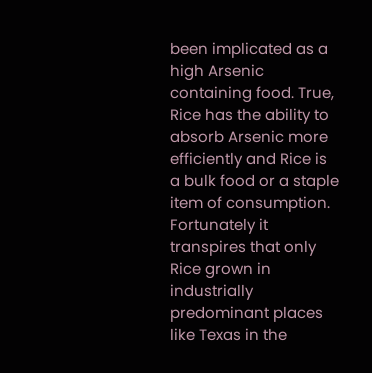been implicated as a high Arsenic containing food. True, Rice has the ability to absorb Arsenic more efficiently and Rice is a bulk food or a staple item of consumption. Fortunately it transpires that only Rice grown in industrially predominant places like Texas in the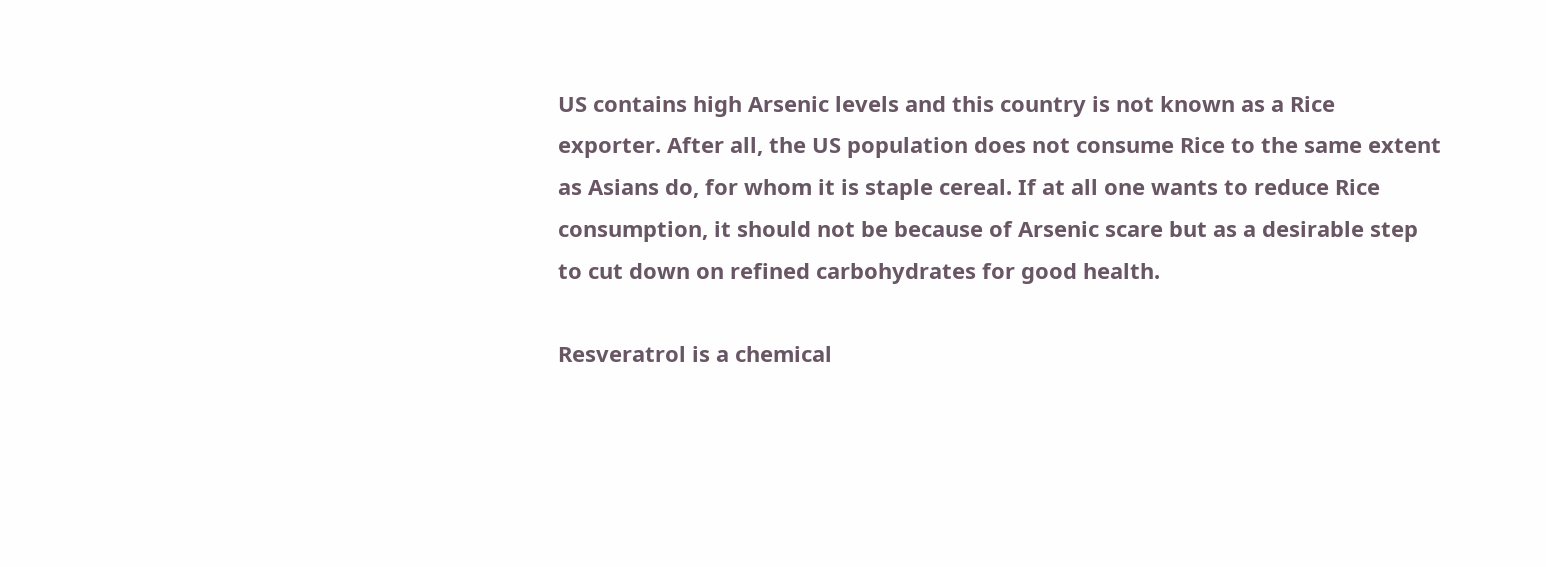US contains high Arsenic levels and this country is not known as a Rice exporter. After all, the US population does not consume Rice to the same extent as Asians do, for whom it is staple cereal. If at all one wants to reduce Rice consumption, it should not be because of Arsenic scare but as a desirable step to cut down on refined carbohydrates for good health.

Resveratrol is a chemical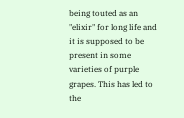being touted as an "elixir" for long life and it is supposed to be present in some varieties of purple grapes. This has led to the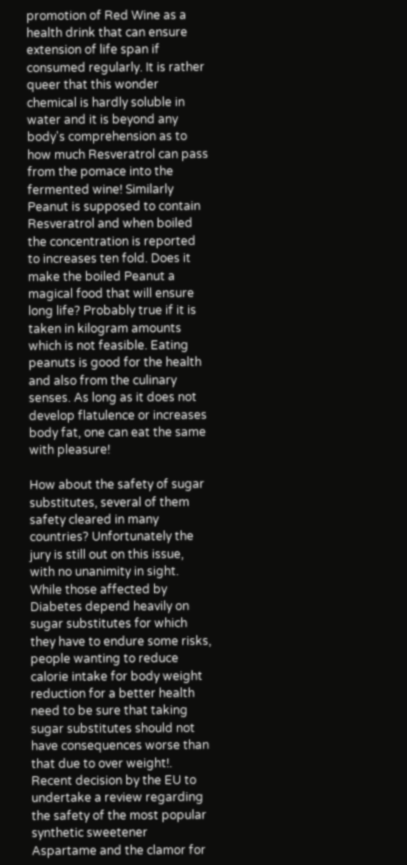promotion of Red Wine as a health drink that can ensure extension of life span if consumed regularly. It is rather queer that this wonder chemical is hardly soluble in water and it is beyond any body's comprehension as to how much Resveratrol can pass from the pomace into the fermented wine! Similarly Peanut is supposed to contain Resveratrol and when boiled the concentration is reported to increases ten fold. Does it make the boiled Peanut a magical food that will ensure long life? Probably true if it is taken in kilogram amounts which is not feasible. Eating peanuts is good for the health and also from the culinary senses. As long as it does not develop flatulence or increases body fat, one can eat the same with pleasure!

How about the safety of sugar substitutes, several of them safety cleared in many countries? Unfortunately the jury is still out on this issue, with no unanimity in sight. While those affected by Diabetes depend heavily on sugar substitutes for which they have to endure some risks, people wanting to reduce calorie intake for body weight reduction for a better health need to be sure that taking sugar substitutes should not have consequences worse than that due to over weight!. Recent decision by the EU to undertake a review regarding the safety of the most popular synthetic sweetener Aspartame and the clamor for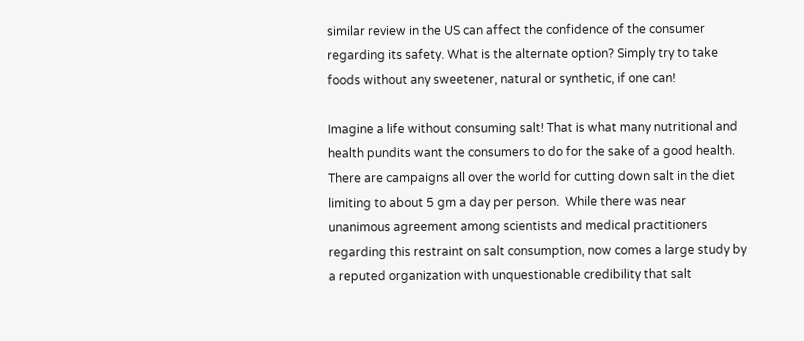similar review in the US can affect the confidence of the consumer regarding its safety. What is the alternate option? Simply try to take foods without any sweetener, natural or synthetic, if one can!

Imagine a life without consuming salt! That is what many nutritional and health pundits want the consumers to do for the sake of a good health. There are campaigns all over the world for cutting down salt in the diet limiting to about 5 gm a day per person.  While there was near unanimous agreement among scientists and medical practitioners regarding this restraint on salt consumption, now comes a large study by a reputed organization with unquestionable credibility that salt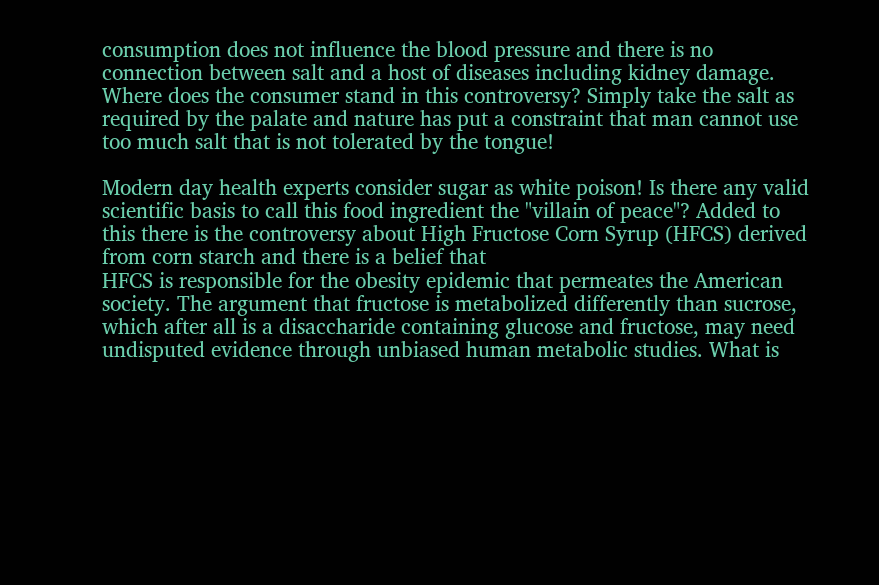consumption does not influence the blood pressure and there is no connection between salt and a host of diseases including kidney damage. Where does the consumer stand in this controversy? Simply take the salt as required by the palate and nature has put a constraint that man cannot use too much salt that is not tolerated by the tongue!

Modern day health experts consider sugar as white poison! Is there any valid scientific basis to call this food ingredient the "villain of peace"? Added to this there is the controversy about High Fructose Corn Syrup (HFCS) derived from corn starch and there is a belief that
HFCS is responsible for the obesity epidemic that permeates the American society. The argument that fructose is metabolized differently than sucrose, which after all is a disaccharide containing glucose and fructose, may need undisputed evidence through unbiased human metabolic studies. What is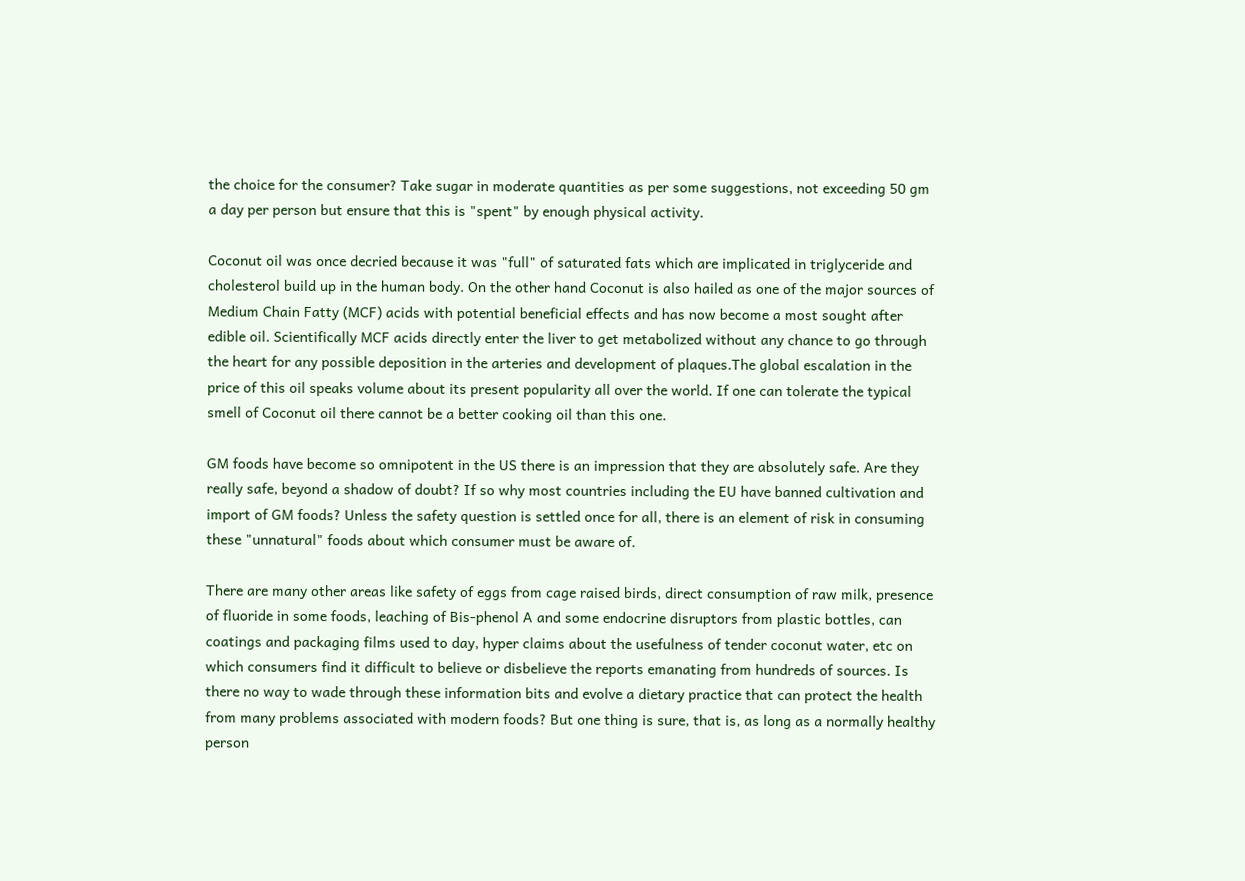the choice for the consumer? Take sugar in moderate quantities as per some suggestions, not exceeding 50 gm a day per person but ensure that this is "spent" by enough physical activity.

Coconut oil was once decried because it was "full" of saturated fats which are implicated in triglyceride and cholesterol build up in the human body. On the other hand Coconut is also hailed as one of the major sources of Medium Chain Fatty (MCF) acids with potential beneficial effects and has now become a most sought after edible oil. Scientifically MCF acids directly enter the liver to get metabolized without any chance to go through the heart for any possible deposition in the arteries and development of plaques.The global escalation in the price of this oil speaks volume about its present popularity all over the world. If one can tolerate the typical smell of Coconut oil there cannot be a better cooking oil than this one.

GM foods have become so omnipotent in the US there is an impression that they are absolutely safe. Are they really safe, beyond a shadow of doubt? If so why most countries including the EU have banned cultivation and import of GM foods? Unless the safety question is settled once for all, there is an element of risk in consuming these "unnatural" foods about which consumer must be aware of.

There are many other areas like safety of eggs from cage raised birds, direct consumption of raw milk, presence of fluoride in some foods, leaching of Bis-phenol A and some endocrine disruptors from plastic bottles, can coatings and packaging films used to day, hyper claims about the usefulness of tender coconut water, etc on which consumers find it difficult to believe or disbelieve the reports emanating from hundreds of sources. Is there no way to wade through these information bits and evolve a dietary practice that can protect the health from many problems associated with modern foods? But one thing is sure, that is, as long as a normally healthy person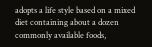adopts a life style based on a mixed diet containing about a dozen commonly available foods,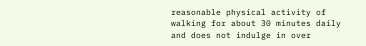reasonable physical activity of walking for about 30 minutes daily and does not indulge in over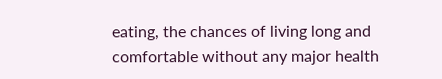eating, the chances of living long and comfortable without any major health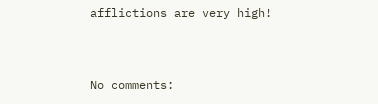afflictions are very high!


No comments: